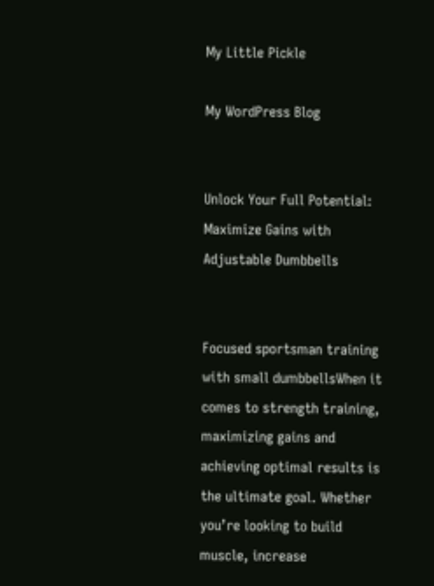My Little Pickle

My WordPress Blog


Unlock Your Full Potential: Maximize Gains with Adjustable Dumbbells


Focused sportsman training with small dumbbellsWhen it comes to strength training, maximizing gains and achieving optimal results is the ultimate goal. Whether you’re looking to build muscle, increase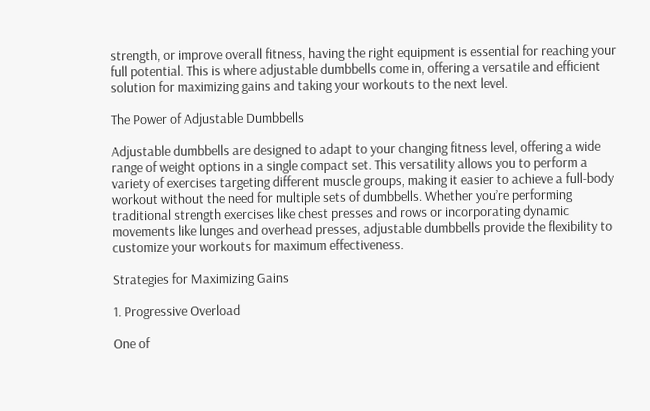strength, or improve overall fitness, having the right equipment is essential for reaching your full potential. This is where adjustable dumbbells come in, offering a versatile and efficient solution for maximizing gains and taking your workouts to the next level.

The Power of Adjustable Dumbbells

Adjustable dumbbells are designed to adapt to your changing fitness level, offering a wide range of weight options in a single compact set. This versatility allows you to perform a variety of exercises targeting different muscle groups, making it easier to achieve a full-body workout without the need for multiple sets of dumbbells. Whether you’re performing traditional strength exercises like chest presses and rows or incorporating dynamic movements like lunges and overhead presses, adjustable dumbbells provide the flexibility to customize your workouts for maximum effectiveness.

Strategies for Maximizing Gains

1. Progressive Overload

One of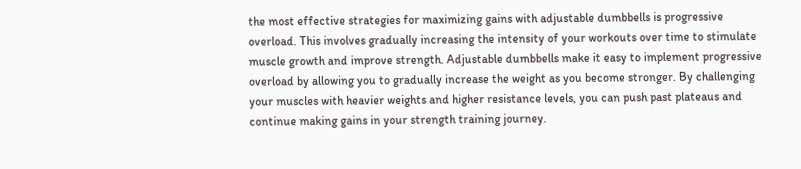the most effective strategies for maximizing gains with adjustable dumbbells is progressive overload. This involves gradually increasing the intensity of your workouts over time to stimulate muscle growth and improve strength. Adjustable dumbbells make it easy to implement progressive overload by allowing you to gradually increase the weight as you become stronger. By challenging your muscles with heavier weights and higher resistance levels, you can push past plateaus and continue making gains in your strength training journey.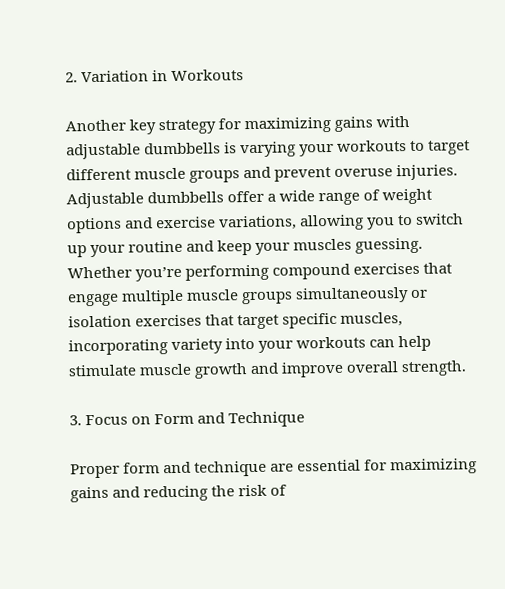2. Variation in Workouts

Another key strategy for maximizing gains with adjustable dumbbells is varying your workouts to target different muscle groups and prevent overuse injuries. Adjustable dumbbells offer a wide range of weight options and exercise variations, allowing you to switch up your routine and keep your muscles guessing. Whether you’re performing compound exercises that engage multiple muscle groups simultaneously or isolation exercises that target specific muscles, incorporating variety into your workouts can help stimulate muscle growth and improve overall strength.

3. Focus on Form and Technique

Proper form and technique are essential for maximizing gains and reducing the risk of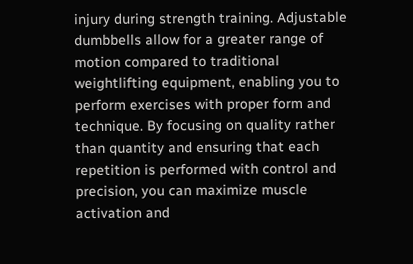injury during strength training. Adjustable dumbbells allow for a greater range of motion compared to traditional weightlifting equipment, enabling you to perform exercises with proper form and technique. By focusing on quality rather than quantity and ensuring that each repetition is performed with control and precision, you can maximize muscle activation and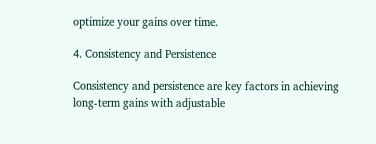optimize your gains over time.

4. Consistency and Persistence

Consistency and persistence are key factors in achieving long-term gains with adjustable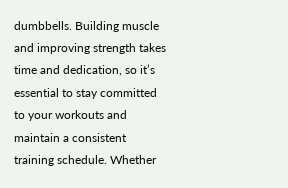dumbbells. Building muscle and improving strength takes time and dedication, so it’s essential to stay committed to your workouts and maintain a consistent training schedule. Whether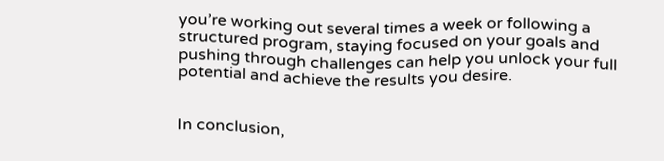you’re working out several times a week or following a structured program, staying focused on your goals and pushing through challenges can help you unlock your full potential and achieve the results you desire.


In conclusion,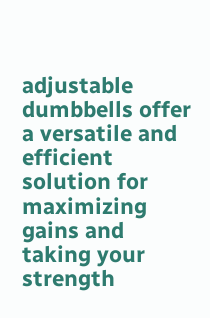adjustable dumbbells offer a versatile and efficient solution for maximizing gains and taking your strength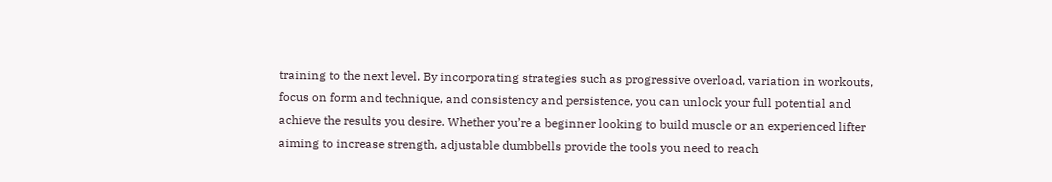training to the next level. By incorporating strategies such as progressive overload, variation in workouts, focus on form and technique, and consistency and persistence, you can unlock your full potential and achieve the results you desire. Whether you’re a beginner looking to build muscle or an experienced lifter aiming to increase strength, adjustable dumbbells provide the tools you need to reach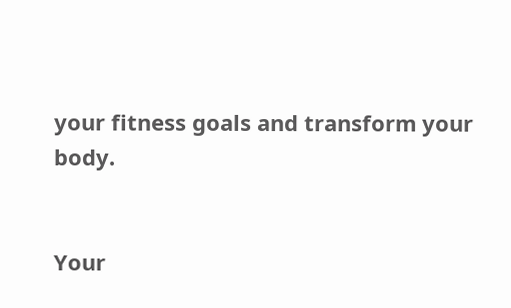your fitness goals and transform your body.


Your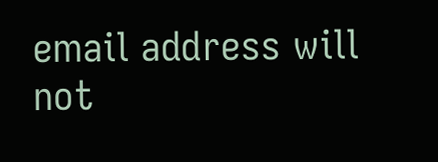email address will not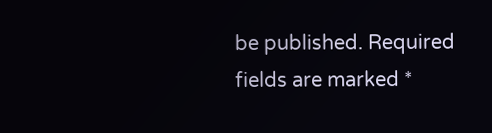be published. Required fields are marked *